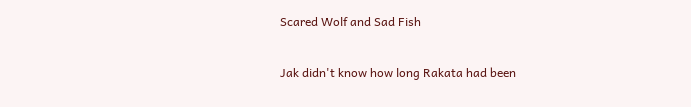Scared Wolf and Sad Fish

Jak didn't know how long Rakata had been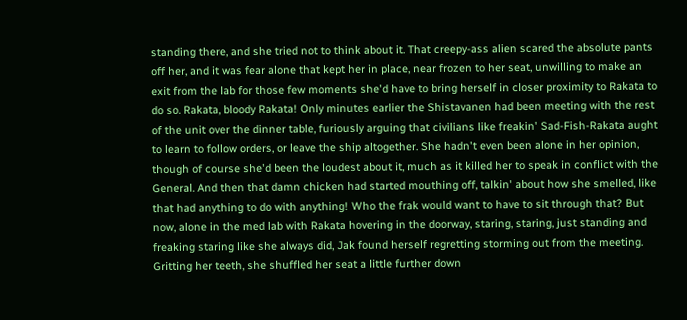standing there, and she tried not to think about it. That creepy-ass alien scared the absolute pants off her, and it was fear alone that kept her in place, near frozen to her seat, unwilling to make an exit from the lab for those few moments she'd have to bring herself in closer proximity to Rakata to do so. Rakata, bloody Rakata! Only minutes earlier the Shistavanen had been meeting with the rest of the unit over the dinner table, furiously arguing that civilians like freakin' Sad-Fish-Rakata aught to learn to follow orders, or leave the ship altogether. She hadn't even been alone in her opinion, though of course she'd been the loudest about it, much as it killed her to speak in conflict with the General. And then that damn chicken had started mouthing off, talkin' about how she smelled, like that had anything to do with anything! Who the frak would want to have to sit through that? But now, alone in the med lab with Rakata hovering in the doorway, staring, staring, just standing and freaking staring like she always did, Jak found herself regretting storming out from the meeting. Gritting her teeth, she shuffled her seat a little further down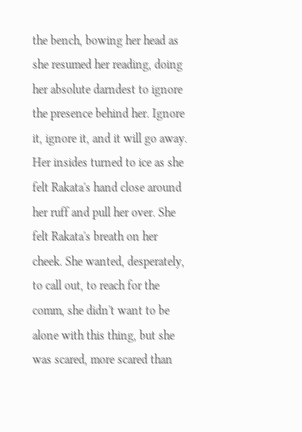the bench, bowing her head as she resumed her reading, doing her absolute darndest to ignore the presence behind her. Ignore it, ignore it, and it will go away. Her insides turned to ice as she felt Rakata's hand close around her ruff and pull her over. She felt Rakata's breath on her cheek. She wanted, desperately, to call out, to reach for the comm, she didn't want to be alone with this thing, but she was scared, more scared than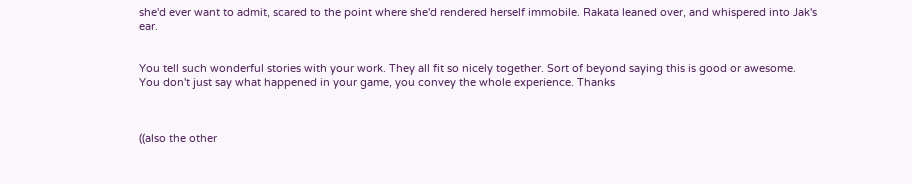she'd ever want to admit, scared to the point where she'd rendered herself immobile. Rakata leaned over, and whispered into Jak's ear.


You tell such wonderful stories with your work. They all fit so nicely together. Sort of beyond saying this is good or awesome. You don't just say what happened in your game, you convey the whole experience. Thanks



((also the other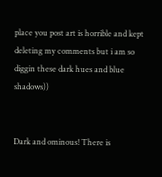place you post art is horrible and kept deleting my comments but i am so diggin these dark hues and blue shadows))


Dark and ominous! There is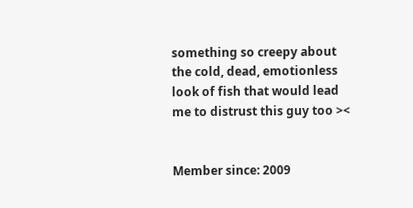something so creepy about the cold, dead, emotionless look of fish that would lead me to distrust this guy too ><


Member since: 2009